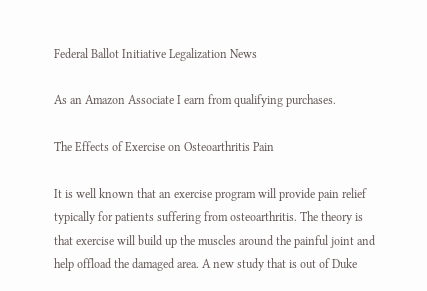Federal Ballot Initiative Legalization News

As an Amazon Associate I earn from qualifying purchases.

The Effects of Exercise on Osteoarthritis Pain

It is well known that an exercise program will provide pain relief typically for patients suffering from osteoarthritis. The theory is that exercise will build up the muscles around the painful joint and help offload the damaged area. A new study that is out of Duke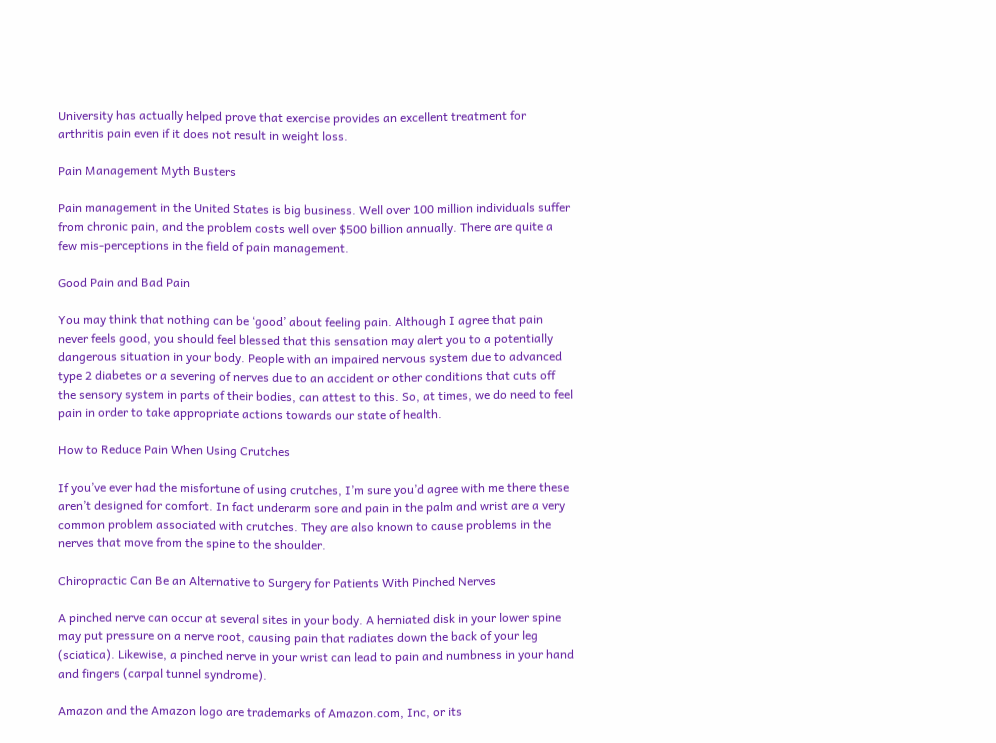University has actually helped prove that exercise provides an excellent treatment for arthritis pain even if it does not result in weight loss.

Pain Management Myth Busters

Pain management in the United States is big business. Well over 100 million individuals suffer from chronic pain, and the problem costs well over $500 billion annually. There are quite a few mis-perceptions in the field of pain management.

Good Pain and Bad Pain

You may think that nothing can be ‘good’ about feeling pain. Although I agree that pain never feels good, you should feel blessed that this sensation may alert you to a potentially dangerous situation in your body. People with an impaired nervous system due to advanced type 2 diabetes or a severing of nerves due to an accident or other conditions that cuts off the sensory system in parts of their bodies, can attest to this. So, at times, we do need to feel pain in order to take appropriate actions towards our state of health.

How to Reduce Pain When Using Crutches

If you’ve ever had the misfortune of using crutches, I’m sure you’d agree with me there these aren’t designed for comfort. In fact underarm sore and pain in the palm and wrist are a very common problem associated with crutches. They are also known to cause problems in the nerves that move from the spine to the shoulder.

Chiropractic Can Be an Alternative to Surgery for Patients With Pinched Nerves

A pinched nerve can occur at several sites in your body. A herniated disk in your lower spine may put pressure on a nerve root, causing pain that radiates down the back of your leg (sciatica). Likewise, a pinched nerve in your wrist can lead to pain and numbness in your hand and fingers (carpal tunnel syndrome).

Amazon and the Amazon logo are trademarks of Amazon.com, Inc, or its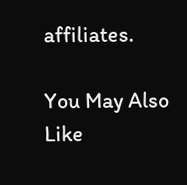affiliates.

You May Also Like